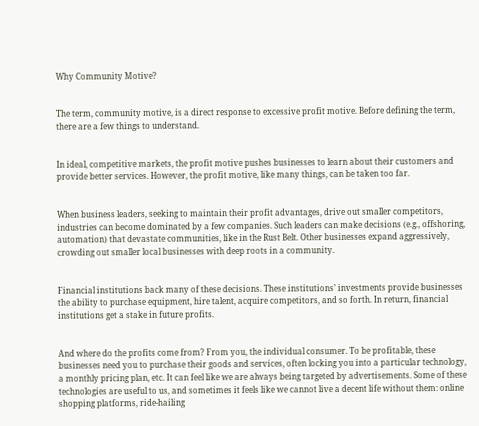Why Community Motive?


The term, community motive, is a direct response to excessive profit motive. Before defining the term, there are a few things to understand.


In ideal, competitive markets, the profit motive pushes businesses to learn about their customers and provide better services. However, the profit motive, like many things, can be taken too far.


When business leaders, seeking to maintain their profit advantages, drive out smaller competitors, industries can become dominated by a few companies. Such leaders can make decisions (e.g., offshoring, automation) that devastate communities, like in the Rust Belt. Other businesses expand aggressively, crowding out smaller local businesses with deep roots in a community.


Financial institutions back many of these decisions. These institutions’ investments provide businesses the ability to purchase equipment, hire talent, acquire competitors, and so forth. In return, financial institutions get a stake in future profits.


And where do the profits come from? From you, the individual consumer. To be profitable, these businesses need you to purchase their goods and services, often locking you into a particular technology, a monthly pricing plan, etc. It can feel like we are always being targeted by advertisements. Some of these technologies are useful to us, and sometimes it feels like we cannot live a decent life without them: online shopping platforms, ride-hailing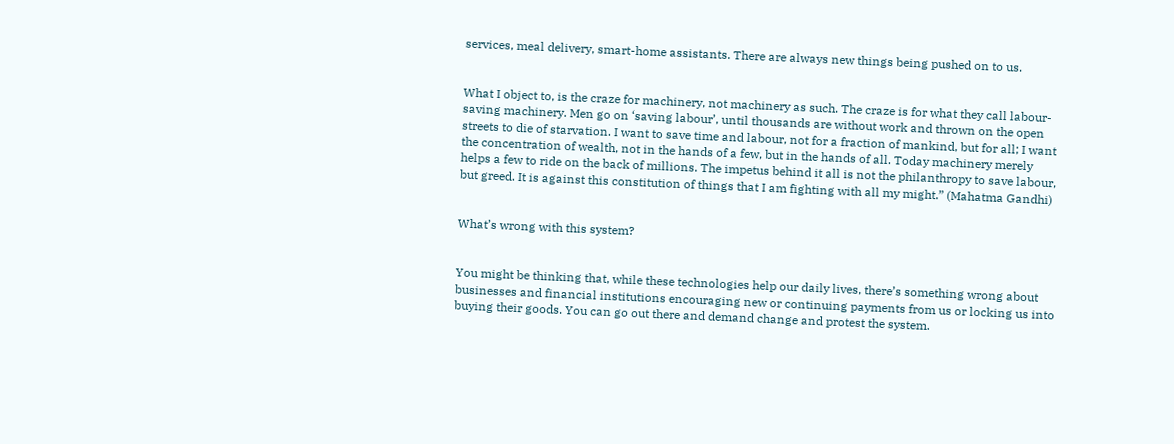services, meal delivery, smart-home assistants. There are always new things being pushed on to us.


What I object to, is the craze for machinery, not machinery as such. The craze is for what they call labour-saving machinery. Men go on ‘saving labour’, until thousands are without work and thrown on the open streets to die of starvation. I want to save time and labour, not for a fraction of mankind, but for all; I want the concentration of wealth, not in the hands of a few, but in the hands of all. Today machinery merely helps a few to ride on the back of millions. The impetus behind it all is not the philanthropy to save labour, but greed. It is against this constitution of things that I am fighting with all my might.” (Mahatma Gandhi)


What’s wrong with this system?


You might be thinking that, while these technologies help our daily lives, there’s something wrong about businesses and financial institutions encouraging new or continuing payments from us or locking us into buying their goods. You can go out there and demand change and protest the system.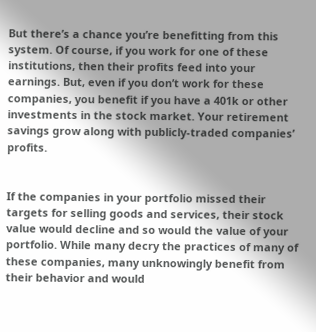But there’s a chance you’re benefitting from this system. Of course, if you work for one of these institutions, then their profits feed into your earnings. But, even if you don’t work for these companies, you benefit if you have a 401k or other investments in the stock market. Your retirement savings grow along with publicly-traded companies’ profits.


If the companies in your portfolio missed their targets for selling goods and services, their stock value would decline and so would the value of your portfolio. While many decry the practices of many of these companies, many unknowingly benefit from their behavior and would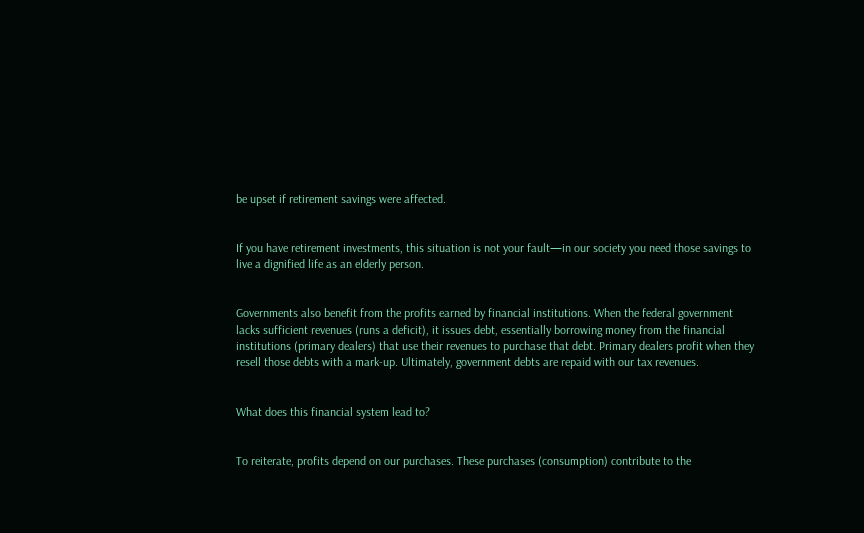be upset if retirement savings were affected.


If you have retirement investments, this situation is not your fault—in our society you need those savings to live a dignified life as an elderly person.


Governments also benefit from the profits earned by financial institutions. When the federal government lacks sufficient revenues (runs a deficit), it issues debt, essentially borrowing money from the financial institutions (primary dealers) that use their revenues to purchase that debt. Primary dealers profit when they resell those debts with a mark-up. Ultimately, government debts are repaid with our tax revenues.


What does this financial system lead to?


To reiterate, profits depend on our purchases. These purchases (consumption) contribute to the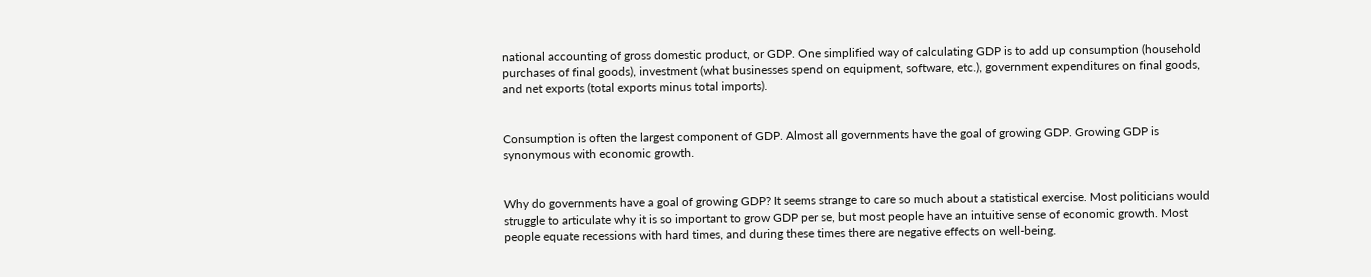national accounting of gross domestic product, or GDP. One simplified way of calculating GDP is to add up consumption (household purchases of final goods), investment (what businesses spend on equipment, software, etc.), government expenditures on final goods, and net exports (total exports minus total imports).


Consumption is often the largest component of GDP. Almost all governments have the goal of growing GDP. Growing GDP is synonymous with economic growth.


Why do governments have a goal of growing GDP? It seems strange to care so much about a statistical exercise. Most politicians would struggle to articulate why it is so important to grow GDP per se, but most people have an intuitive sense of economic growth. Most people equate recessions with hard times, and during these times there are negative effects on well-being.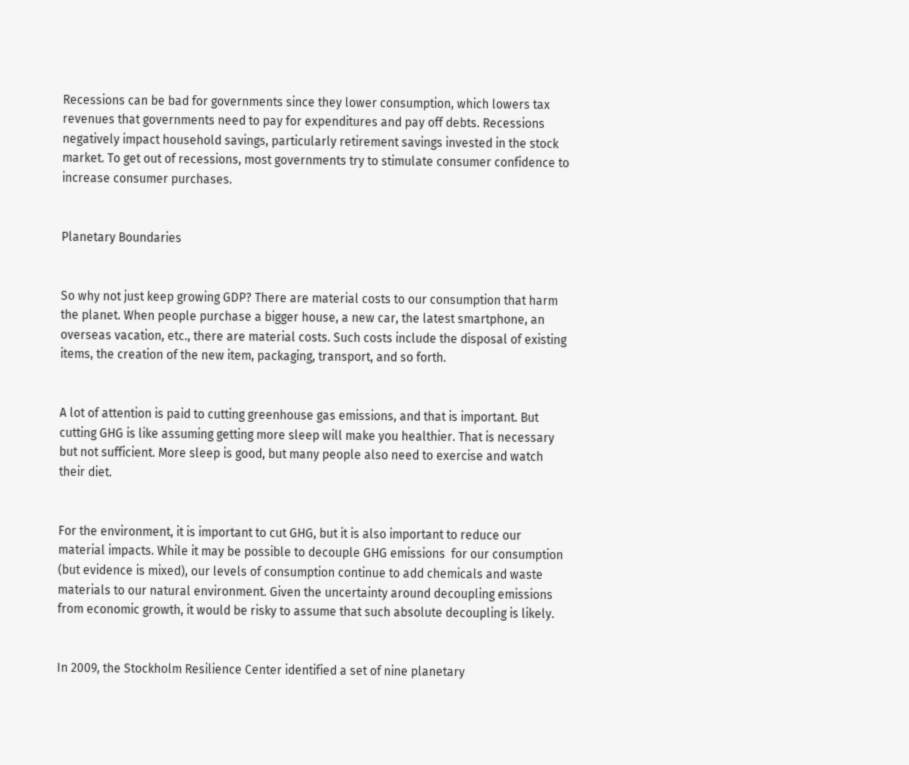Recessions can be bad for governments since they lower consumption, which lowers tax revenues that governments need to pay for expenditures and pay off debts. Recessions negatively impact household savings, particularly retirement savings invested in the stock market. To get out of recessions, most governments try to stimulate consumer confidence to increase consumer purchases.


Planetary Boundaries


So why not just keep growing GDP? There are material costs to our consumption that harm the planet. When people purchase a bigger house, a new car, the latest smartphone, an overseas vacation, etc., there are material costs. Such costs include the disposal of existing items, the creation of the new item, packaging, transport, and so forth.


A lot of attention is paid to cutting greenhouse gas emissions, and that is important. But cutting GHG is like assuming getting more sleep will make you healthier. That is necessary but not sufficient. More sleep is good, but many people also need to exercise and watch their diet.


For the environment, it is important to cut GHG, but it is also important to reduce our material impacts. While it may be possible to decouple GHG emissions  for our consumption (but evidence is mixed), our levels of consumption continue to add chemicals and waste materials to our natural environment. Given the uncertainty around decoupling emissions from economic growth, it would be risky to assume that such absolute decoupling is likely.


In 2009, the Stockholm Resilience Center identified a set of nine planetary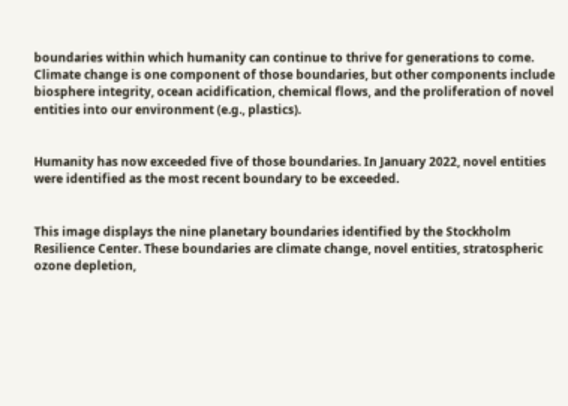boundaries within which humanity can continue to thrive for generations to come. Climate change is one component of those boundaries, but other components include biosphere integrity, ocean acidification, chemical flows, and the proliferation of novel entities into our environment (e.g., plastics).


Humanity has now exceeded five of those boundaries. In January 2022, novel entities were identified as the most recent boundary to be exceeded.


This image displays the nine planetary boundaries identified by the Stockholm Resilience Center. These boundaries are climate change, novel entities, stratospheric ozone depletion,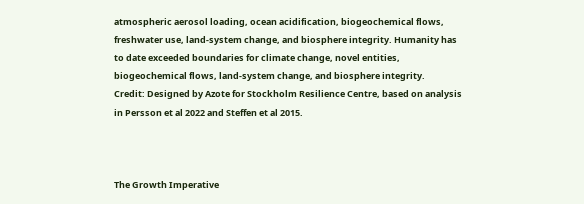atmospheric aerosol loading, ocean acidification, biogeochemical flows, freshwater use, land-system change, and biosphere integrity. Humanity has to date exceeded boundaries for climate change, novel entities, biogeochemical flows, land-system change, and biosphere integrity.
Credit: Designed by Azote for Stockholm Resilience Centre, based on analysis in Persson et al 2022 and Steffen et al 2015.



The Growth Imperative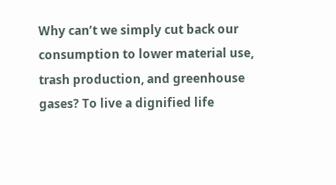Why can’t we simply cut back our consumption to lower material use, trash production, and greenhouse gases? To live a dignified life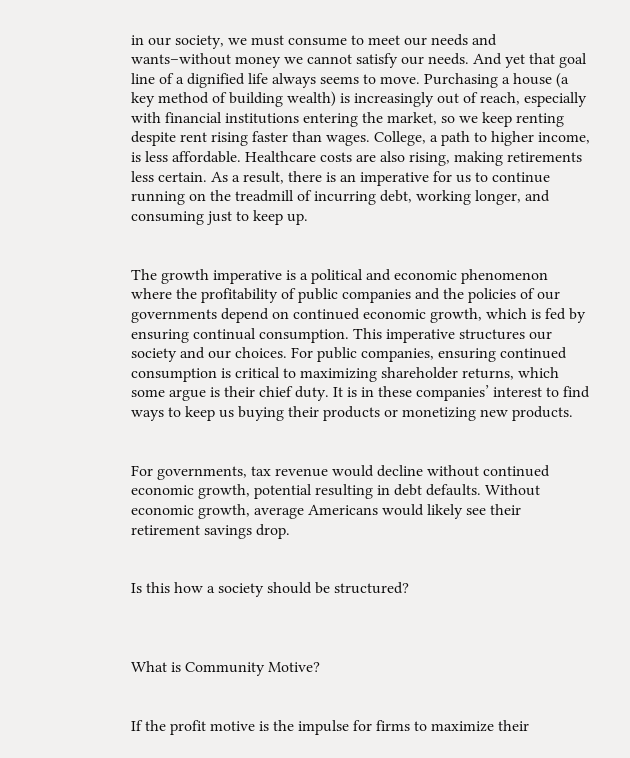in our society, we must consume to meet our needs and wants–without money we cannot satisfy our needs. And yet that goal line of a dignified life always seems to move. Purchasing a house (a key method of building wealth) is increasingly out of reach, especially with financial institutions entering the market, so we keep renting despite rent rising faster than wages. College, a path to higher income, is less affordable. Healthcare costs are also rising, making retirements less certain. As a result, there is an imperative for us to continue running on the treadmill of incurring debt, working longer, and consuming just to keep up.


The growth imperative is a political and economic phenomenon where the profitability of public companies and the policies of our governments depend on continued economic growth, which is fed by ensuring continual consumption. This imperative structures our society and our choices. For public companies, ensuring continued consumption is critical to maximizing shareholder returns, which some argue is their chief duty. It is in these companies’ interest to find ways to keep us buying their products or monetizing new products.


For governments, tax revenue would decline without continued economic growth, potential resulting in debt defaults. Without economic growth, average Americans would likely see their retirement savings drop.


Is this how a society should be structured?



What is Community Motive?


If the profit motive is the impulse for firms to maximize their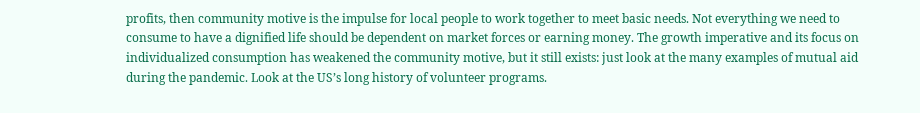profits, then community motive is the impulse for local people to work together to meet basic needs. Not everything we need to consume to have a dignified life should be dependent on market forces or earning money. The growth imperative and its focus on individualized consumption has weakened the community motive, but it still exists: just look at the many examples of mutual aid during the pandemic. Look at the US’s long history of volunteer programs.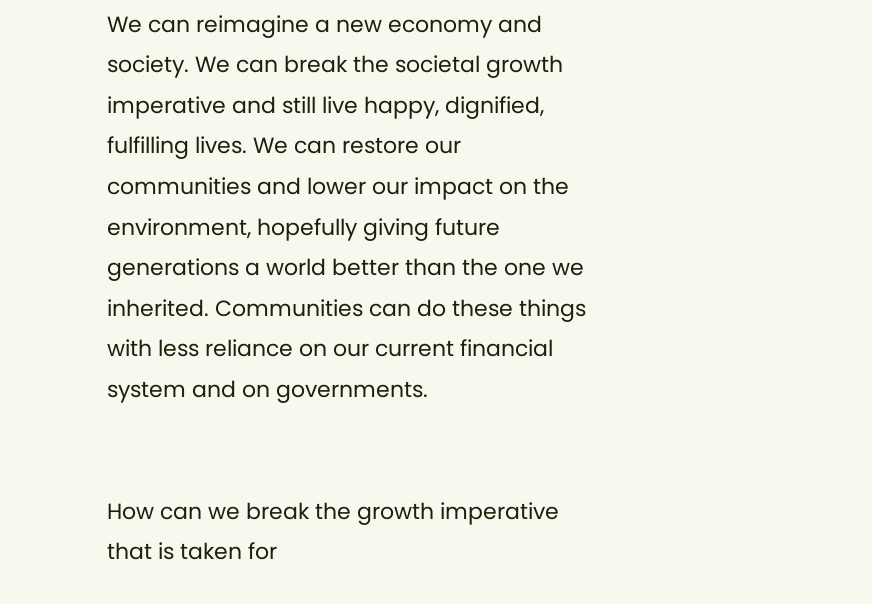We can reimagine a new economy and society. We can break the societal growth imperative and still live happy, dignified, fulfilling lives. We can restore our communities and lower our impact on the environment, hopefully giving future generations a world better than the one we inherited. Communities can do these things with less reliance on our current financial system and on governments.


How can we break the growth imperative that is taken for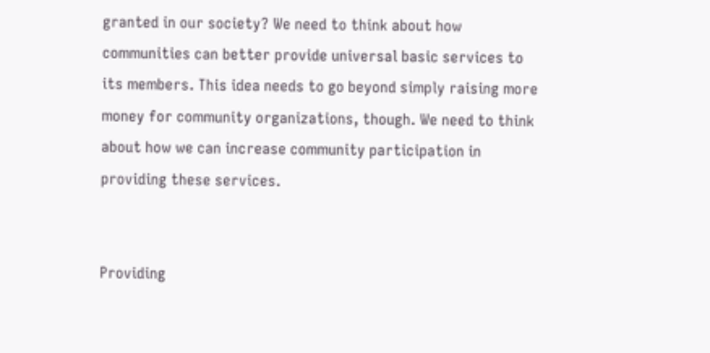granted in our society? We need to think about how communities can better provide universal basic services to its members. This idea needs to go beyond simply raising more money for community organizations, though. We need to think about how we can increase community participation in providing these services.


Providing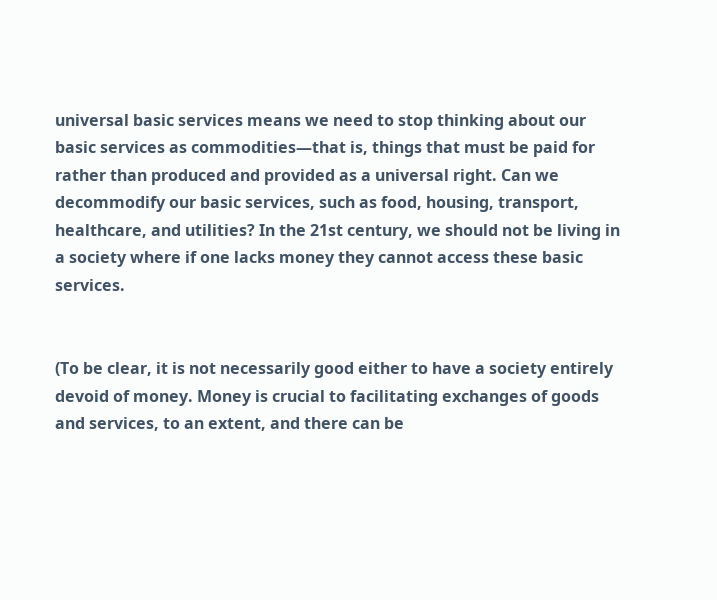universal basic services means we need to stop thinking about our basic services as commodities—that is, things that must be paid for rather than produced and provided as a universal right. Can we decommodify our basic services, such as food, housing, transport, healthcare, and utilities? In the 21st century, we should not be living in a society where if one lacks money they cannot access these basic services.


(To be clear, it is not necessarily good either to have a society entirely devoid of money. Money is crucial to facilitating exchanges of goods and services, to an extent, and there can be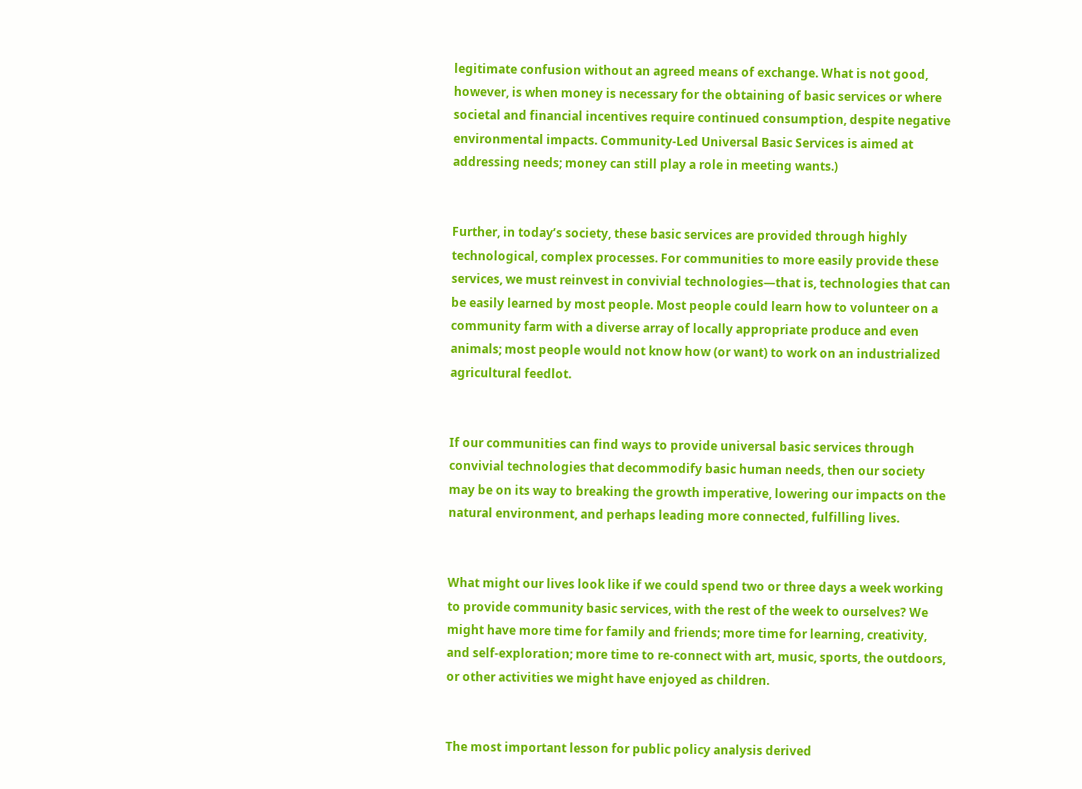legitimate confusion without an agreed means of exchange. What is not good, however, is when money is necessary for the obtaining of basic services or where societal and financial incentives require continued consumption, despite negative environmental impacts. Community-Led Universal Basic Services is aimed at addressing needs; money can still play a role in meeting wants.)


Further, in today’s society, these basic services are provided through highly technological, complex processes. For communities to more easily provide these services, we must reinvest in convivial technologies—that is, technologies that can be easily learned by most people. Most people could learn how to volunteer on a community farm with a diverse array of locally appropriate produce and even animals; most people would not know how (or want) to work on an industrialized agricultural feedlot.


If our communities can find ways to provide universal basic services through convivial technologies that decommodify basic human needs, then our society may be on its way to breaking the growth imperative, lowering our impacts on the natural environment, and perhaps leading more connected, fulfilling lives.


What might our lives look like if we could spend two or three days a week working to provide community basic services, with the rest of the week to ourselves? We might have more time for family and friends; more time for learning, creativity, and self-exploration; more time to re-connect with art, music, sports, the outdoors, or other activities we might have enjoyed as children.


The most important lesson for public policy analysis derived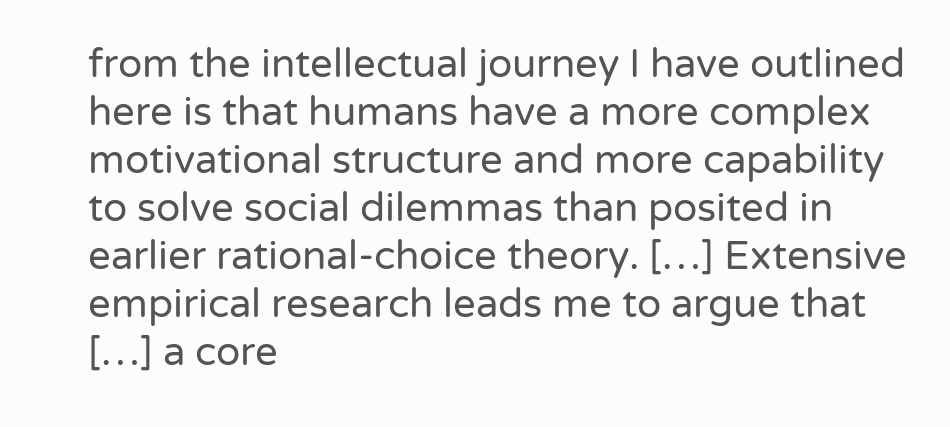from the intellectual journey I have outlined here is that humans have a more complex motivational structure and more capability to solve social dilemmas than posited in earlier rational-choice theory. […] Extensive empirical research leads me to argue that […] a core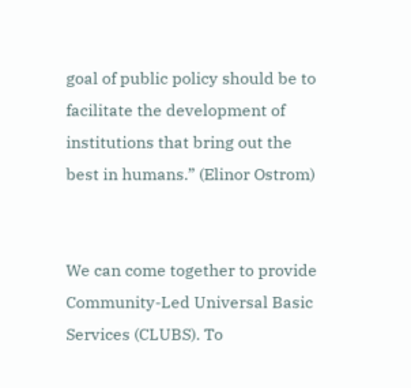goal of public policy should be to facilitate the development of institutions that bring out the best in humans.” (Elinor Ostrom)


We can come together to provide Community-Led Universal Basic Services (CLUBS). To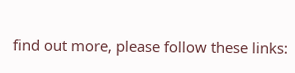find out more, please follow these links: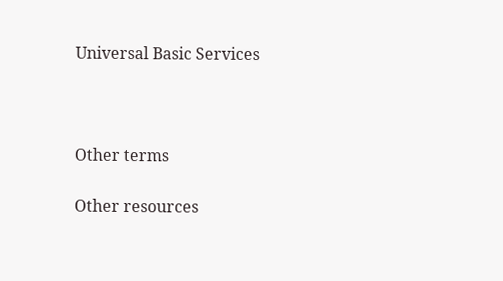Universal Basic Services



Other terms

Other resources